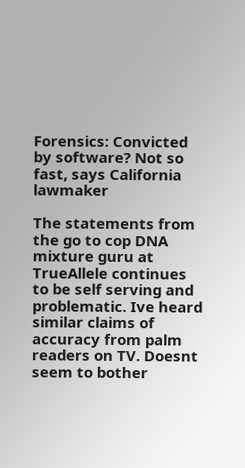Forensics: Convicted by software? Not so fast, says California lawmaker

The statements from the go to cop DNA mixture guru at TrueAllele continues to be self serving and problematic. Ive heard similar claims of accuracy from palm readers on TV. Doesnt seem to bother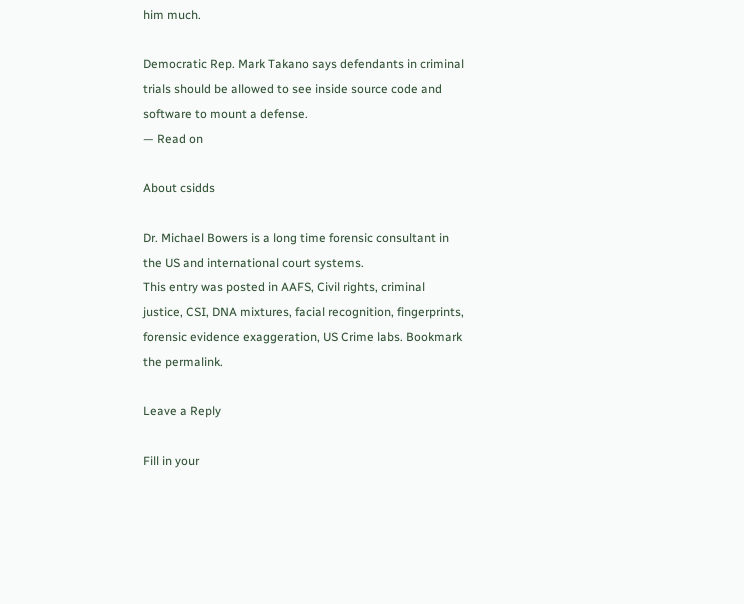him much.

Democratic Rep. Mark Takano says defendants in criminal trials should be allowed to see inside source code and software to mount a defense.
— Read on

About csidds

Dr. Michael Bowers is a long time forensic consultant in the US and international court systems.
This entry was posted in AAFS, Civil rights, criminal justice, CSI, DNA mixtures, facial recognition, fingerprints, forensic evidence exaggeration, US Crime labs. Bookmark the permalink.

Leave a Reply

Fill in your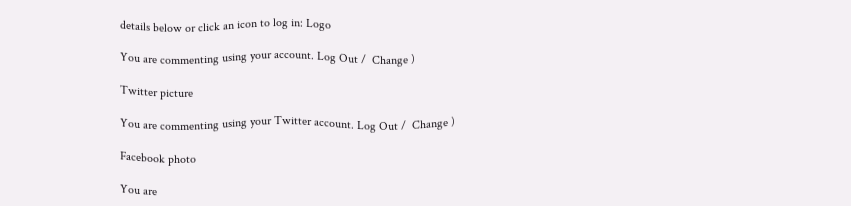details below or click an icon to log in: Logo

You are commenting using your account. Log Out /  Change )

Twitter picture

You are commenting using your Twitter account. Log Out /  Change )

Facebook photo

You are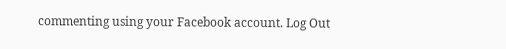commenting using your Facebook account. Log Out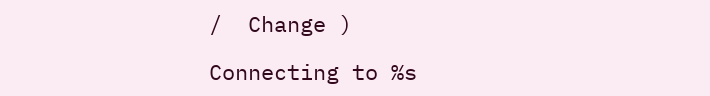/  Change )

Connecting to %s